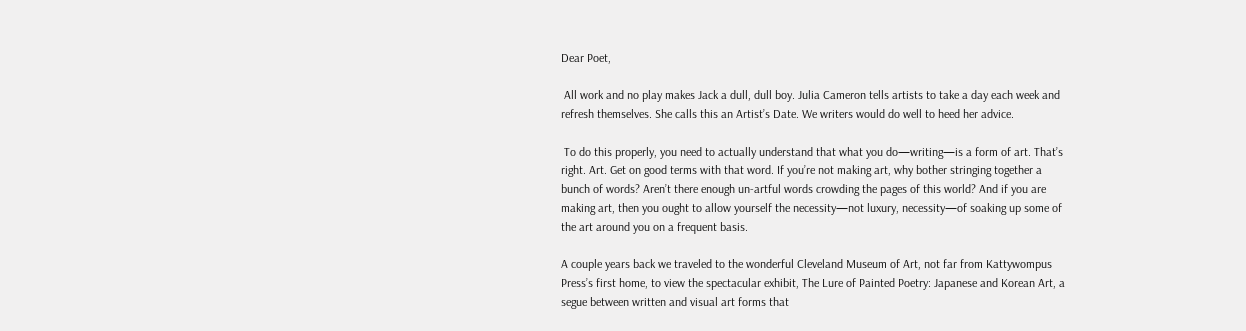Dear Poet,

 All work and no play makes Jack a dull, dull boy. Julia Cameron tells artists to take a day each week and refresh themselves. She calls this an Artist’s Date. We writers would do well to heed her advice.

 To do this properly, you need to actually understand that what you do—writing—is a form of art. That’s right. Art. Get on good terms with that word. If you’re not making art, why bother stringing together a bunch of words? Aren’t there enough un-artful words crowding the pages of this world? And if you are making art, then you ought to allow yourself the necessity—not luxury, necessity—of soaking up some of the art around you on a frequent basis.

A couple years back we traveled to the wonderful Cleveland Museum of Art, not far from Kattywompus Press’s first home, to view the spectacular exhibit, The Lure of Painted Poetry: Japanese and Korean Art, a segue between written and visual art forms that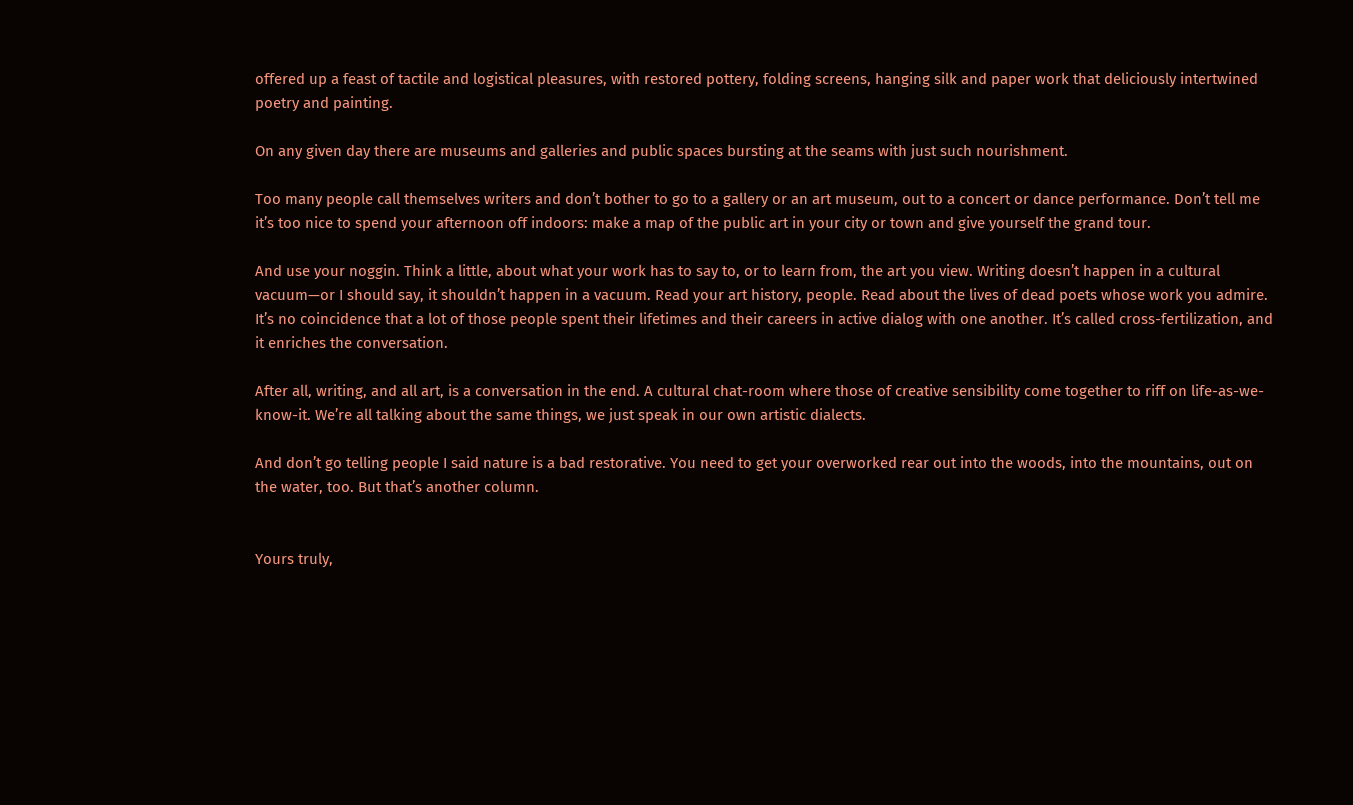offered up a feast of tactile and logistical pleasures, with restored pottery, folding screens, hanging silk and paper work that deliciously intertwined poetry and painting.

On any given day there are museums and galleries and public spaces bursting at the seams with just such nourishment.

Too many people call themselves writers and don’t bother to go to a gallery or an art museum, out to a concert or dance performance. Don’t tell me it’s too nice to spend your afternoon off indoors: make a map of the public art in your city or town and give yourself the grand tour.

And use your noggin. Think a little, about what your work has to say to, or to learn from, the art you view. Writing doesn’t happen in a cultural vacuum—or I should say, it shouldn’t happen in a vacuum. Read your art history, people. Read about the lives of dead poets whose work you admire. It’s no coincidence that a lot of those people spent their lifetimes and their careers in active dialog with one another. It’s called cross-fertilization, and it enriches the conversation.

After all, writing, and all art, is a conversation in the end. A cultural chat-room where those of creative sensibility come together to riff on life-as-we-know-it. We’re all talking about the same things, we just speak in our own artistic dialects.

And don’t go telling people I said nature is a bad restorative. You need to get your overworked rear out into the woods, into the mountains, out on the water, too. But that’s another column.


Yours truly,